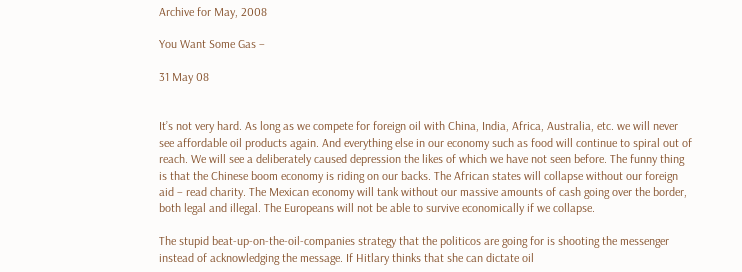Archive for May, 2008

You Want Some Gas –

31 May 08


It’s not very hard. As long as we compete for foreign oil with China, India, Africa, Australia, etc. we will never see affordable oil products again. And everything else in our economy such as food will continue to spiral out of reach. We will see a deliberately caused depression the likes of which we have not seen before. The funny thing is that the Chinese boom economy is riding on our backs. The African states will collapse without our foreign aid – read charity. The Mexican economy will tank without our massive amounts of cash going over the border, both legal and illegal. The Europeans will not be able to survive economically if we collapse.

The stupid beat-up-on-the-oil-companies strategy that the politicos are going for is shooting the messenger instead of acknowledging the message. If Hitlary thinks that she can dictate oil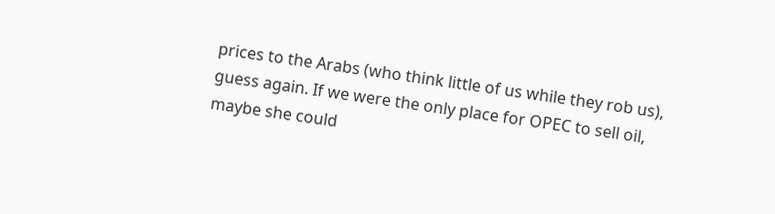prices to the Arabs (who think little of us while they rob us), guess again. If we were the only place for OPEC to sell oil, maybe she could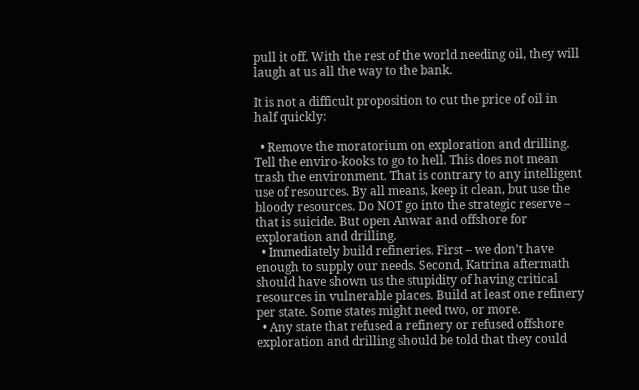pull it off. With the rest of the world needing oil, they will laugh at us all the way to the bank.

It is not a difficult proposition to cut the price of oil in half quickly:

  • Remove the moratorium on exploration and drilling. Tell the enviro-kooks to go to hell. This does not mean trash the environment. That is contrary to any intelligent use of resources. By all means, keep it clean, but use the bloody resources. Do NOT go into the strategic reserve – that is suicide. But open Anwar and offshore for exploration and drilling.
  • Immediately build refineries. First – we don’t have enough to supply our needs. Second, Katrina aftermath should have shown us the stupidity of having critical resources in vulnerable places. Build at least one refinery per state. Some states might need two, or more.
  • Any state that refused a refinery or refused offshore exploration and drilling should be told that they could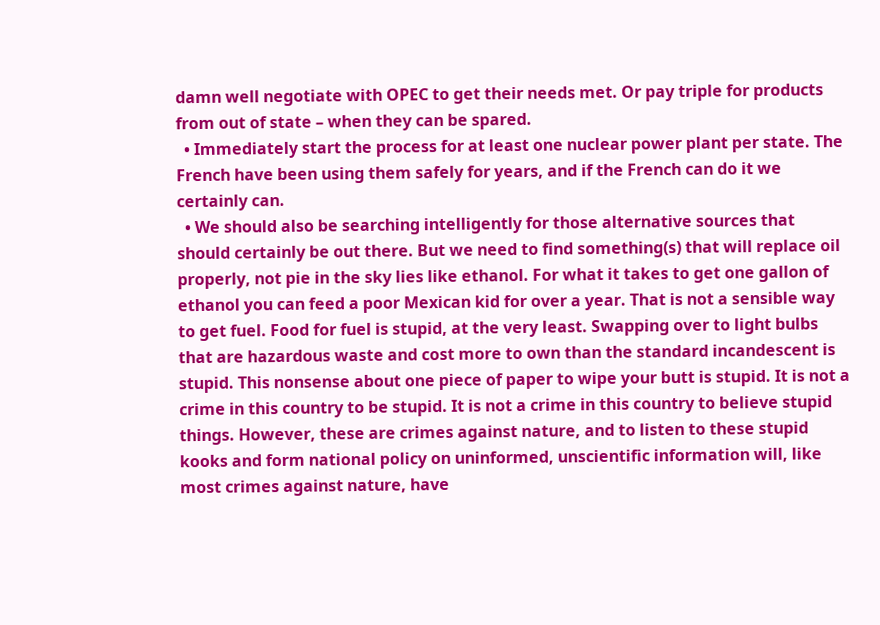damn well negotiate with OPEC to get their needs met. Or pay triple for products from out of state – when they can be spared.
  • Immediately start the process for at least one nuclear power plant per state. The French have been using them safely for years, and if the French can do it we certainly can.
  • We should also be searching intelligently for those alternative sources that should certainly be out there. But we need to find something(s) that will replace oil properly, not pie in the sky lies like ethanol. For what it takes to get one gallon of ethanol you can feed a poor Mexican kid for over a year. That is not a sensible way to get fuel. Food for fuel is stupid, at the very least. Swapping over to light bulbs that are hazardous waste and cost more to own than the standard incandescent is stupid. This nonsense about one piece of paper to wipe your butt is stupid. It is not a crime in this country to be stupid. It is not a crime in this country to believe stupid things. However, these are crimes against nature, and to listen to these stupid kooks and form national policy on uninformed, unscientific information will, like most crimes against nature, have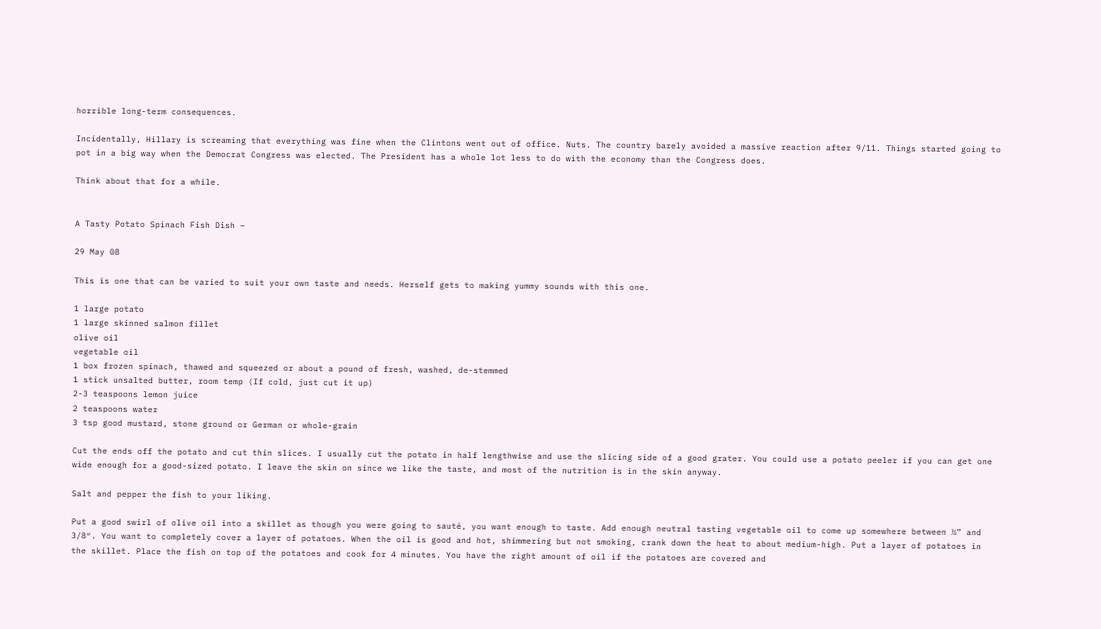horrible long-term consequences.

Incidentally, Hillary is screaming that everything was fine when the Clintons went out of office. Nuts. The country barely avoided a massive reaction after 9/11. Things started going to pot in a big way when the Democrat Congress was elected. The President has a whole lot less to do with the economy than the Congress does.

Think about that for a while.


A Tasty Potato Spinach Fish Dish –

29 May 08

This is one that can be varied to suit your own taste and needs. Herself gets to making yummy sounds with this one.

1 large potato
1 large skinned salmon fillet
olive oil
vegetable oil
1 box frozen spinach, thawed and squeezed or about a pound of fresh, washed, de-stemmed
1 stick unsalted butter, room temp (If cold, just cut it up)
2-3 teaspoons lemon juice
2 teaspoons water
3 tsp good mustard, stone ground or German or whole-grain

Cut the ends off the potato and cut thin slices. I usually cut the potato in half lengthwise and use the slicing side of a good grater. You could use a potato peeler if you can get one wide enough for a good-sized potato. I leave the skin on since we like the taste, and most of the nutrition is in the skin anyway.

Salt and pepper the fish to your liking.

Put a good swirl of olive oil into a skillet as though you were going to sauté, you want enough to taste. Add enough neutral tasting vegetable oil to come up somewhere between ¼” and 3/8″. You want to completely cover a layer of potatoes. When the oil is good and hot, shimmering but not smoking, crank down the heat to about medium-high. Put a layer of potatoes in the skillet. Place the fish on top of the potatoes and cook for 4 minutes. You have the right amount of oil if the potatoes are covered and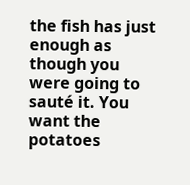the fish has just enough as though you were going to sauté it. You want the potatoes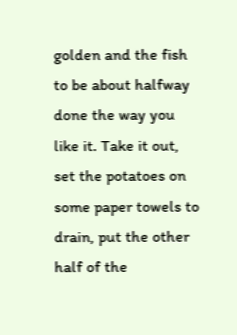golden and the fish to be about halfway done the way you like it. Take it out, set the potatoes on some paper towels to drain, put the other half of the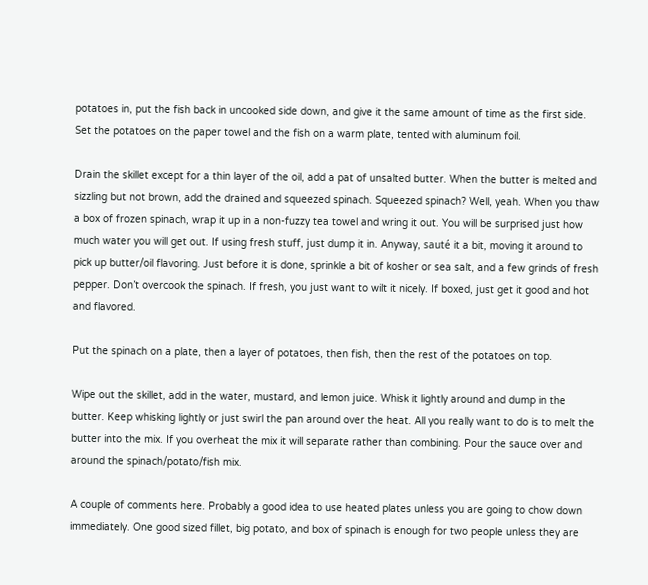potatoes in, put the fish back in uncooked side down, and give it the same amount of time as the first side. Set the potatoes on the paper towel and the fish on a warm plate, tented with aluminum foil.

Drain the skillet except for a thin layer of the oil, add a pat of unsalted butter. When the butter is melted and sizzling but not brown, add the drained and squeezed spinach. Squeezed spinach? Well, yeah. When you thaw a box of frozen spinach, wrap it up in a non-fuzzy tea towel and wring it out. You will be surprised just how much water you will get out. If using fresh stuff, just dump it in. Anyway, sauté it a bit, moving it around to pick up butter/oil flavoring. Just before it is done, sprinkle a bit of kosher or sea salt, and a few grinds of fresh pepper. Don’t overcook the spinach. If fresh, you just want to wilt it nicely. If boxed, just get it good and hot and flavored.

Put the spinach on a plate, then a layer of potatoes, then fish, then the rest of the potatoes on top.

Wipe out the skillet, add in the water, mustard, and lemon juice. Whisk it lightly around and dump in the butter. Keep whisking lightly or just swirl the pan around over the heat. All you really want to do is to melt the butter into the mix. If you overheat the mix it will separate rather than combining. Pour the sauce over and around the spinach/potato/fish mix.

A couple of comments here. Probably a good idea to use heated plates unless you are going to chow down immediately. One good sized fillet, big potato, and box of spinach is enough for two people unless they are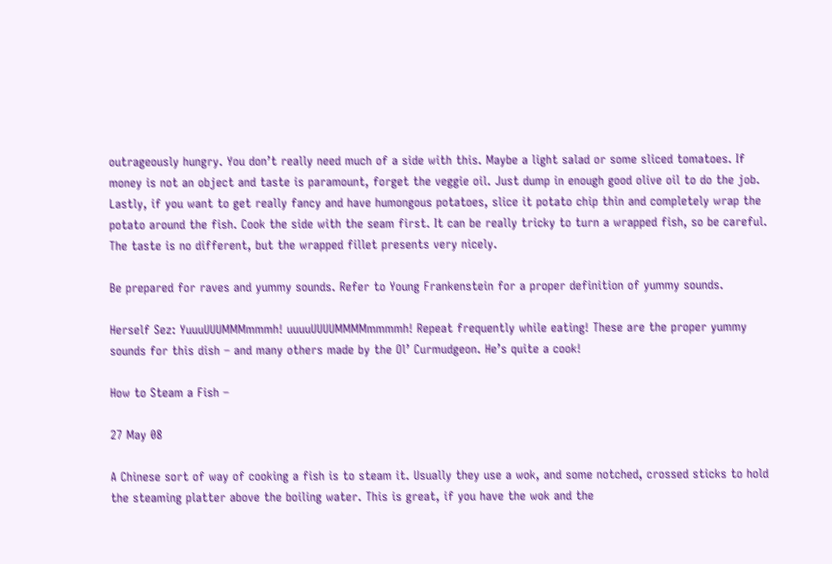outrageously hungry. You don’t really need much of a side with this. Maybe a light salad or some sliced tomatoes. If money is not an object and taste is paramount, forget the veggie oil. Just dump in enough good olive oil to do the job. Lastly, if you want to get really fancy and have humongous potatoes, slice it potato chip thin and completely wrap the potato around the fish. Cook the side with the seam first. It can be really tricky to turn a wrapped fish, so be careful. The taste is no different, but the wrapped fillet presents very nicely.

Be prepared for raves and yummy sounds. Refer to Young Frankenstein for a proper definition of yummy sounds.

Herself Sez: YuuuUUUMMMmmmh! uuuuUUUUMMMMmmmmh! Repeat frequently while eating! These are the proper yummy sounds for this dish – and many others made by the Ol’ Curmudgeon. He’s quite a cook!

How to Steam a Fish –

27 May 08

A Chinese sort of way of cooking a fish is to steam it. Usually they use a wok, and some notched, crossed sticks to hold the steaming platter above the boiling water. This is great, if you have the wok and the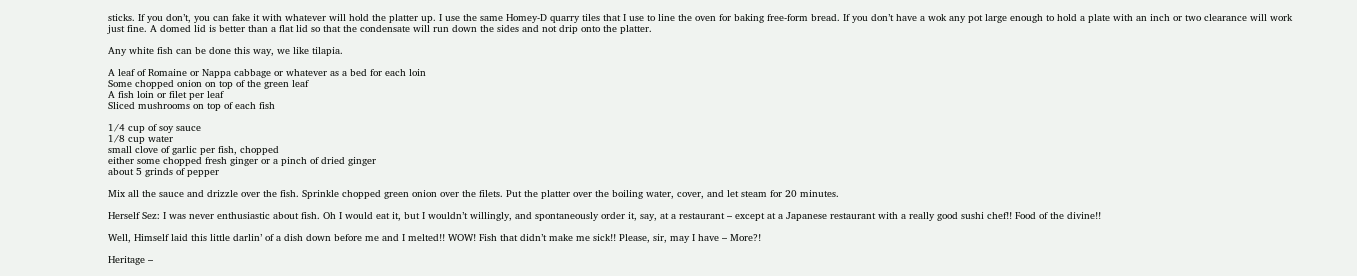sticks. If you don’t, you can fake it with whatever will hold the platter up. I use the same Homey-D quarry tiles that I use to line the oven for baking free-form bread. If you don’t have a wok any pot large enough to hold a plate with an inch or two clearance will work just fine. A domed lid is better than a flat lid so that the condensate will run down the sides and not drip onto the platter.

Any white fish can be done this way, we like tilapia.

A leaf of Romaine or Nappa cabbage or whatever as a bed for each loin
Some chopped onion on top of the green leaf
A fish loin or filet per leaf
Sliced mushrooms on top of each fish

1/4 cup of soy sauce
1/8 cup water
small clove of garlic per fish, chopped
either some chopped fresh ginger or a pinch of dried ginger
about 5 grinds of pepper

Mix all the sauce and drizzle over the fish. Sprinkle chopped green onion over the filets. Put the platter over the boiling water, cover, and let steam for 20 minutes.

Herself Sez: I was never enthusiastic about fish. Oh I would eat it, but I wouldn’t willingly, and spontaneously order it, say, at a restaurant – except at a Japanese restaurant with a really good sushi chef!! Food of the divine!!

Well, Himself laid this little darlin’ of a dish down before me and I melted!! WOW! Fish that didn’t make me sick!! Please, sir, may I have – More?!

Heritage –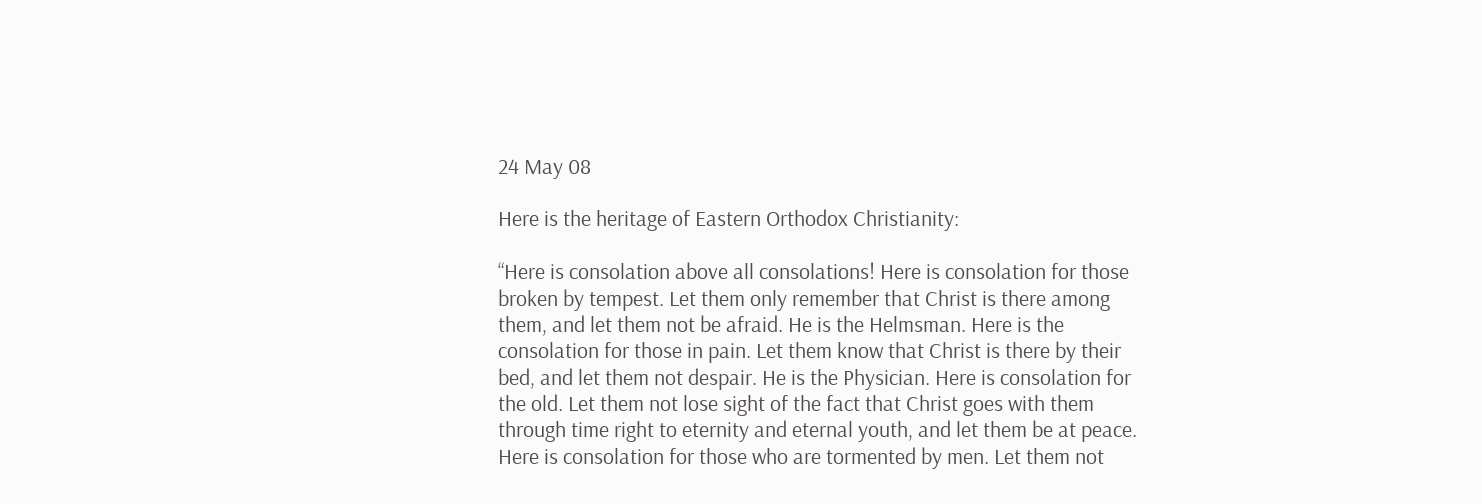24 May 08

Here is the heritage of Eastern Orthodox Christianity:

“Here is consolation above all consolations! Here is consolation for those broken by tempest. Let them only remember that Christ is there among them, and let them not be afraid. He is the Helmsman. Here is the consolation for those in pain. Let them know that Christ is there by their bed, and let them not despair. He is the Physician. Here is consolation for the old. Let them not lose sight of the fact that Christ goes with them through time right to eternity and eternal youth, and let them be at peace. Here is consolation for those who are tormented by men. Let them not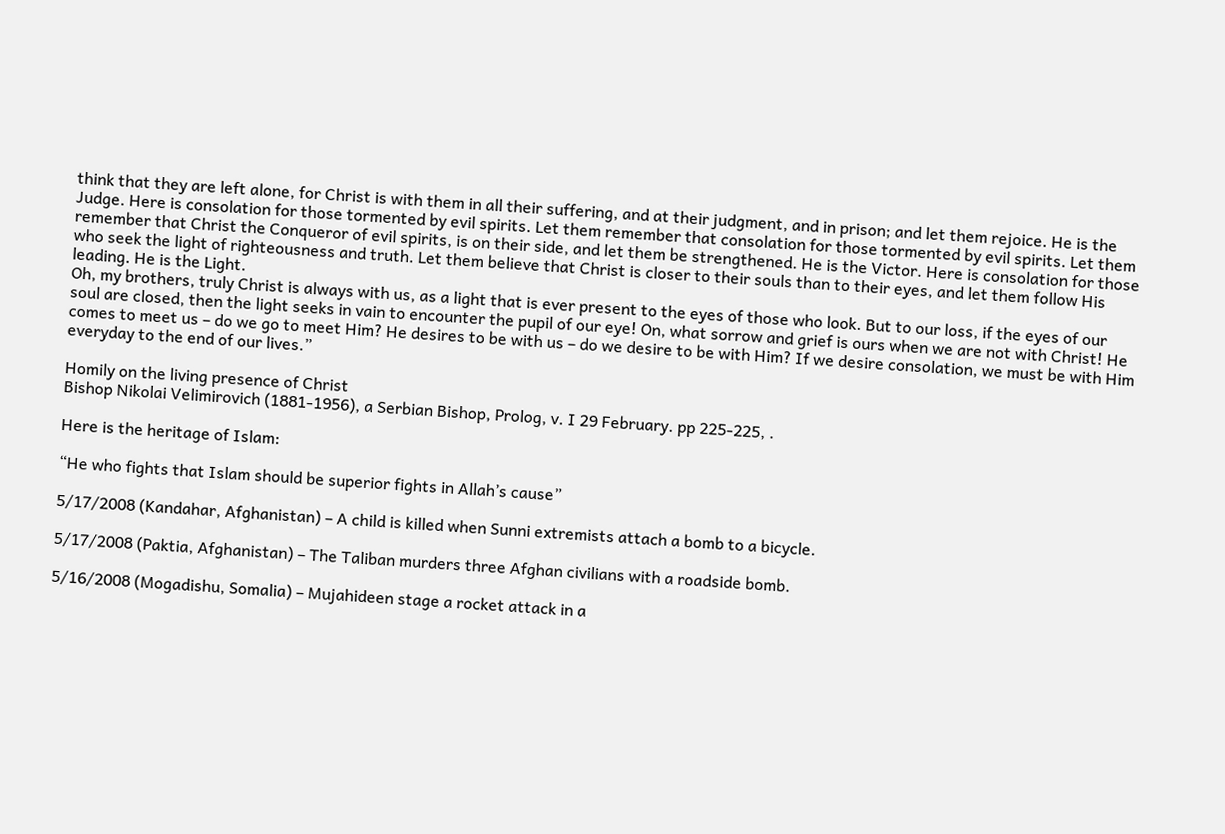think that they are left alone, for Christ is with them in all their suffering, and at their judgment, and in prison; and let them rejoice. He is the Judge. Here is consolation for those tormented by evil spirits. Let them remember that consolation for those tormented by evil spirits. Let them remember that Christ the Conqueror of evil spirits, is on their side, and let them be strengthened. He is the Victor. Here is consolation for those who seek the light of righteousness and truth. Let them believe that Christ is closer to their souls than to their eyes, and let them follow His leading. He is the Light.
Oh, my brothers, truly Christ is always with us, as a light that is ever present to the eyes of those who look. But to our loss, if the eyes of our soul are closed, then the light seeks in vain to encounter the pupil of our eye! On, what sorrow and grief is ours when we are not with Christ! He comes to meet us – do we go to meet Him? He desires to be with us – do we desire to be with Him? If we desire consolation, we must be with Him everyday to the end of our lives.”

Homily on the living presence of Christ
Bishop Nikolai Velimirovich (1881-1956), a Serbian Bishop, Prolog, v. I 29 February. pp 225-225, .

Here is the heritage of Islam:

“He who fights that Islam should be superior fights in Allah’s cause”

5/17/2008 (Kandahar, Afghanistan) – A child is killed when Sunni extremists attach a bomb to a bicycle.

5/17/2008 (Paktia, Afghanistan) – The Taliban murders three Afghan civilians with a roadside bomb.

5/16/2008 (Mogadishu, Somalia) – Mujahideen stage a rocket attack in a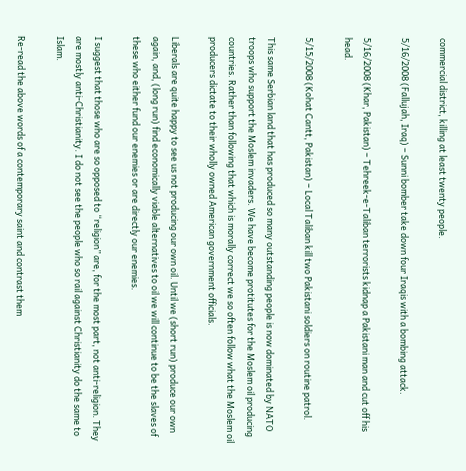commercial district, killing at least twenty people.

5/16/2008 (Fallujah, Iraq) – Sunni bomber take down four Iraqis with a bombing attack.

5/16/2008 (Khar, Pakistan) – Tehreek-e-Taliban terrorists kidnap a Pakistani man and cut off his head.

5/15/2008 (Kohat Cantt, Pakistan) – Local Taliban kill two Pakistani soldiers on routine patrol.

This same Serbian land that has produced so many outstanding people is now dominated by NATO troops who support the Moslem invaders. We have become protitutes for the Moslem oil producing countries. Rather than following that which is morally correct we so often follow what the Moslem oil producers dictate to their wholly owned American government officials.

Liberals are quite happy to see us not producing our own oil. Until we (short run) produce our own again, and, (long run) find economically viable alternatives to oil we will continue to be the slaves of these who either fund our enemies or are directly our enemies.

I suggest that those who are so opposed to “religion” are, for the most part, not anti-religion. They are mostly anti-Christianity. I do not see the people who so rail against Christianity do the same to Islam.

Re-read the above words of a contemporary saint and contrast them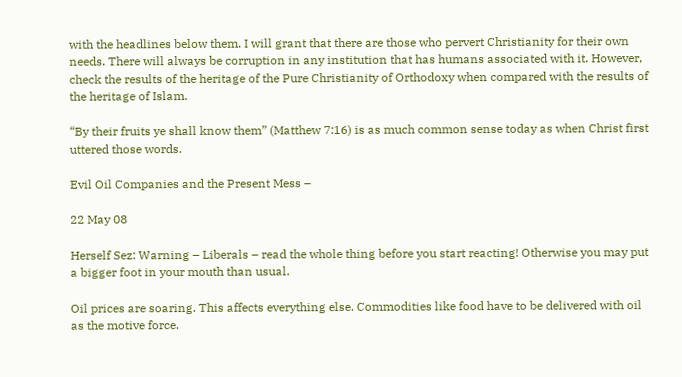with the headlines below them. I will grant that there are those who pervert Christianity for their own needs. There will always be corruption in any institution that has humans associated with it. However, check the results of the heritage of the Pure Christianity of Orthodoxy when compared with the results of the heritage of Islam.

“By their fruits ye shall know them” (Matthew 7:16) is as much common sense today as when Christ first uttered those words.

Evil Oil Companies and the Present Mess –

22 May 08

Herself Sez: Warning – Liberals – read the whole thing before you start reacting! Otherwise you may put a bigger foot in your mouth than usual.

Oil prices are soaring. This affects everything else. Commodities like food have to be delivered with oil as the motive force.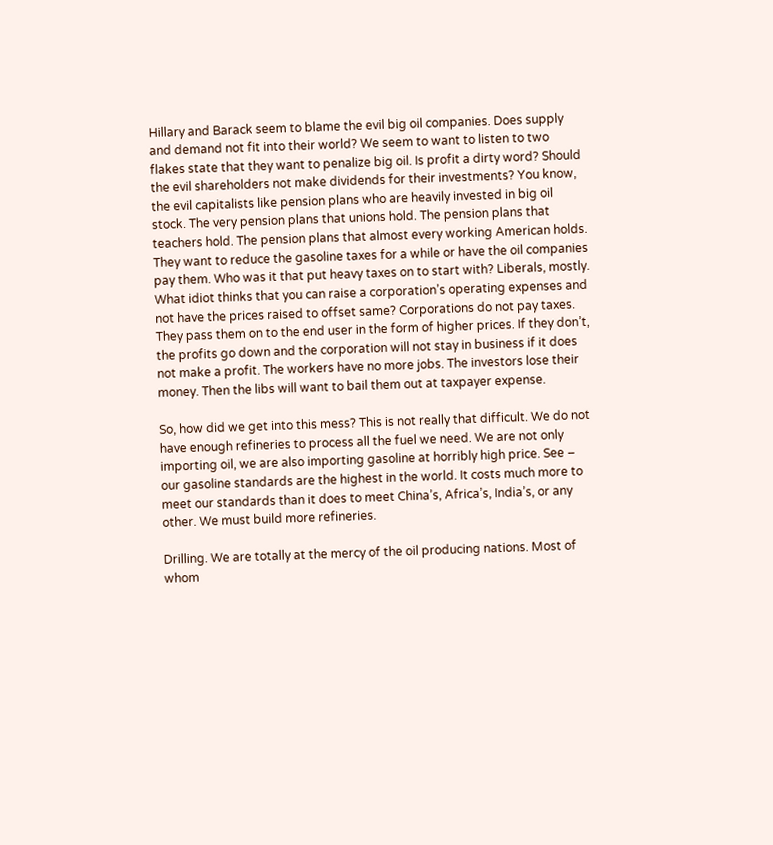Hillary and Barack seem to blame the evil big oil companies. Does supply and demand not fit into their world? We seem to want to listen to two flakes state that they want to penalize big oil. Is profit a dirty word? Should the evil shareholders not make dividends for their investments? You know, the evil capitalists like pension plans who are heavily invested in big oil stock. The very pension plans that unions hold. The pension plans that teachers hold. The pension plans that almost every working American holds. They want to reduce the gasoline taxes for a while or have the oil companies pay them. Who was it that put heavy taxes on to start with? Liberals, mostly. What idiot thinks that you can raise a corporation’s operating expenses and not have the prices raised to offset same? Corporations do not pay taxes. They pass them on to the end user in the form of higher prices. If they don’t, the profits go down and the corporation will not stay in business if it does not make a profit. The workers have no more jobs. The investors lose their money. Then the libs will want to bail them out at taxpayer expense.

So, how did we get into this mess? This is not really that difficult. We do not have enough refineries to process all the fuel we need. We are not only importing oil, we are also importing gasoline at horribly high price. See – our gasoline standards are the highest in the world. It costs much more to meet our standards than it does to meet China’s, Africa’s, India’s, or any other. We must build more refineries.

Drilling. We are totally at the mercy of the oil producing nations. Most of whom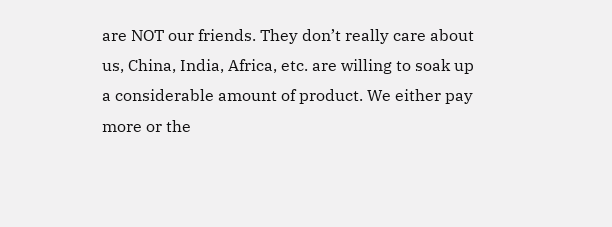are NOT our friends. They don’t really care about us, China, India, Africa, etc. are willing to soak up a considerable amount of product. We either pay more or the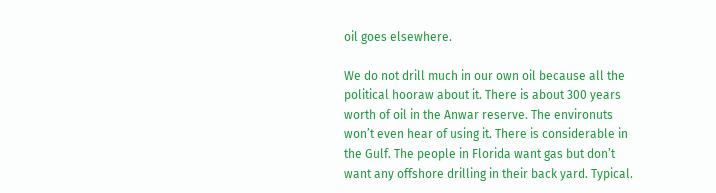oil goes elsewhere.

We do not drill much in our own oil because all the political hooraw about it. There is about 300 years worth of oil in the Anwar reserve. The environuts won’t even hear of using it. There is considerable in the Gulf. The people in Florida want gas but don’t want any offshore drilling in their back yard. Typical.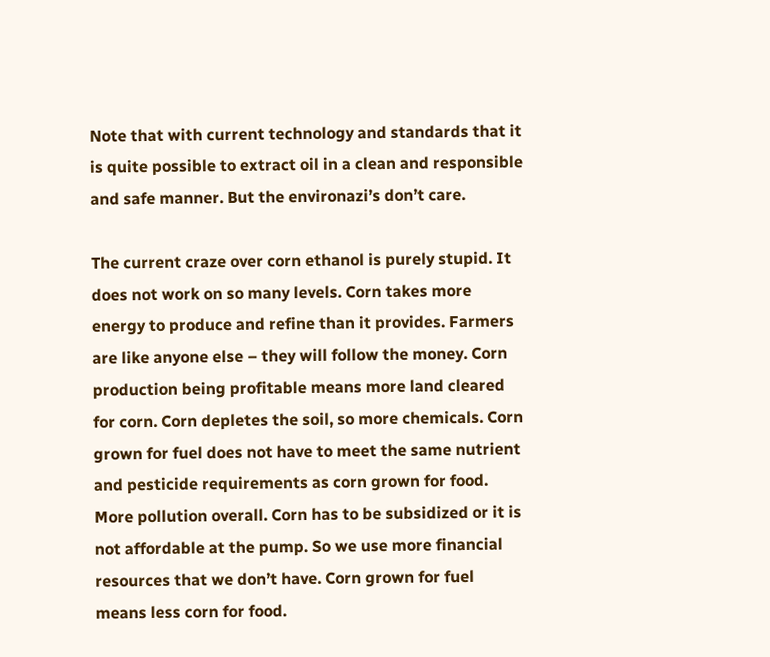Note that with current technology and standards that it is quite possible to extract oil in a clean and responsible and safe manner. But the environazi’s don’t care.

The current craze over corn ethanol is purely stupid. It does not work on so many levels. Corn takes more energy to produce and refine than it provides. Farmers are like anyone else – they will follow the money. Corn production being profitable means more land cleared for corn. Corn depletes the soil, so more chemicals. Corn grown for fuel does not have to meet the same nutrient and pesticide requirements as corn grown for food. More pollution overall. Corn has to be subsidized or it is not affordable at the pump. So we use more financial resources that we don’t have. Corn grown for fuel means less corn for food.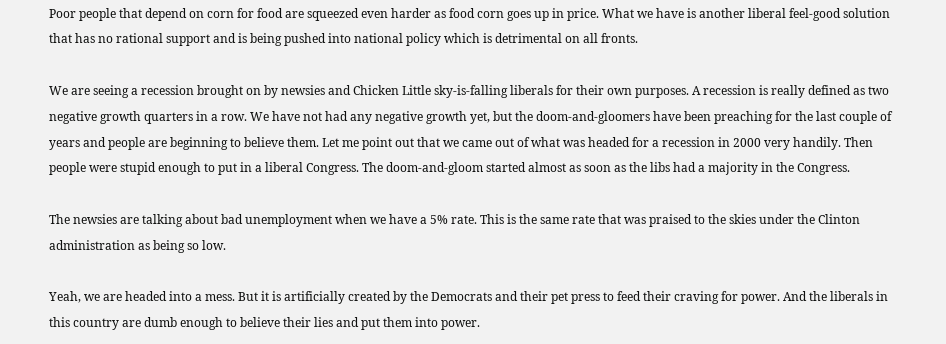Poor people that depend on corn for food are squeezed even harder as food corn goes up in price. What we have is another liberal feel-good solution that has no rational support and is being pushed into national policy which is detrimental on all fronts.

We are seeing a recession brought on by newsies and Chicken Little sky-is-falling liberals for their own purposes. A recession is really defined as two negative growth quarters in a row. We have not had any negative growth yet, but the doom-and-gloomers have been preaching for the last couple of years and people are beginning to believe them. Let me point out that we came out of what was headed for a recession in 2000 very handily. Then people were stupid enough to put in a liberal Congress. The doom-and-gloom started almost as soon as the libs had a majority in the Congress.

The newsies are talking about bad unemployment when we have a 5% rate. This is the same rate that was praised to the skies under the Clinton administration as being so low.

Yeah, we are headed into a mess. But it is artificially created by the Democrats and their pet press to feed their craving for power. And the liberals in this country are dumb enough to believe their lies and put them into power.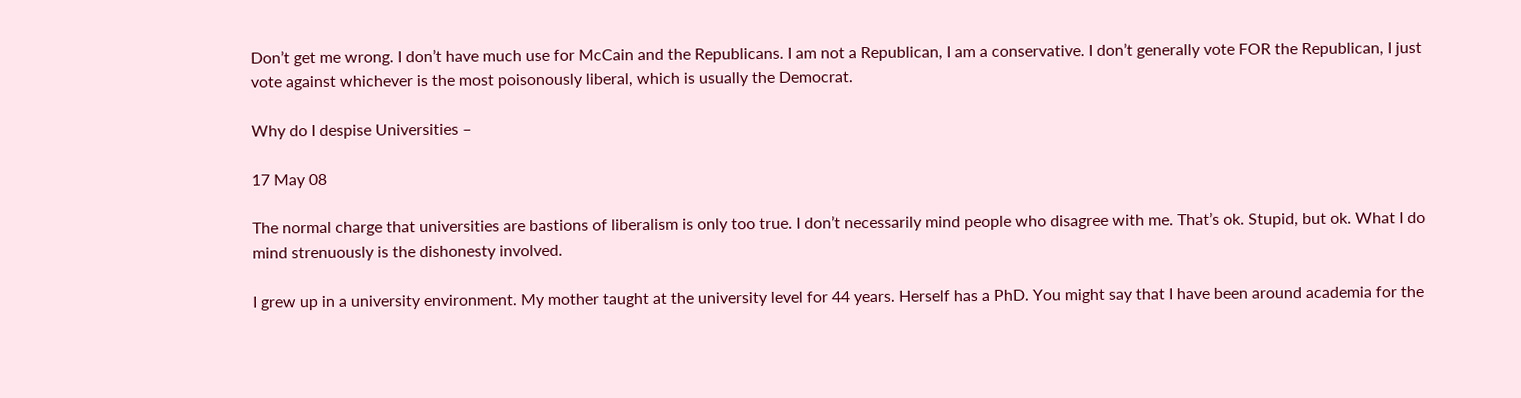Don’t get me wrong. I don’t have much use for McCain and the Republicans. I am not a Republican, I am a conservative. I don’t generally vote FOR the Republican, I just vote against whichever is the most poisonously liberal, which is usually the Democrat.

Why do I despise Universities –

17 May 08

The normal charge that universities are bastions of liberalism is only too true. I don’t necessarily mind people who disagree with me. That’s ok. Stupid, but ok. What I do mind strenuously is the dishonesty involved.

I grew up in a university environment. My mother taught at the university level for 44 years. Herself has a PhD. You might say that I have been around academia for the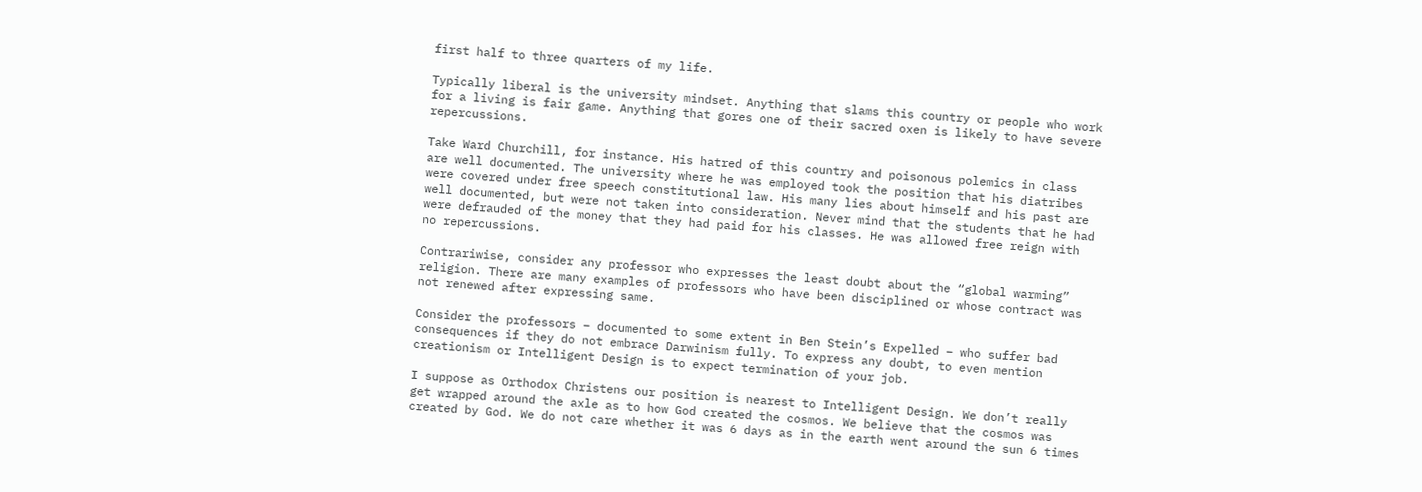first half to three quarters of my life.

Typically liberal is the university mindset. Anything that slams this country or people who work for a living is fair game. Anything that gores one of their sacred oxen is likely to have severe repercussions.

Take Ward Churchill, for instance. His hatred of this country and poisonous polemics in class are well documented. The university where he was employed took the position that his diatribes were covered under free speech constitutional law. His many lies about himself and his past are well documented, but were not taken into consideration. Never mind that the students that he had were defrauded of the money that they had paid for his classes. He was allowed free reign with no repercussions.

Contrariwise, consider any professor who expresses the least doubt about the “global warming” religion. There are many examples of professors who have been disciplined or whose contract was not renewed after expressing same.

Consider the professors – documented to some extent in Ben Stein’s Expelled – who suffer bad consequences if they do not embrace Darwinism fully. To express any doubt, to even mention creationism or Intelligent Design is to expect termination of your job.

I suppose as Orthodox Christens our position is nearest to Intelligent Design. We don’t really get wrapped around the axle as to how God created the cosmos. We believe that the cosmos was created by God. We do not care whether it was 6 days as in the earth went around the sun 6 times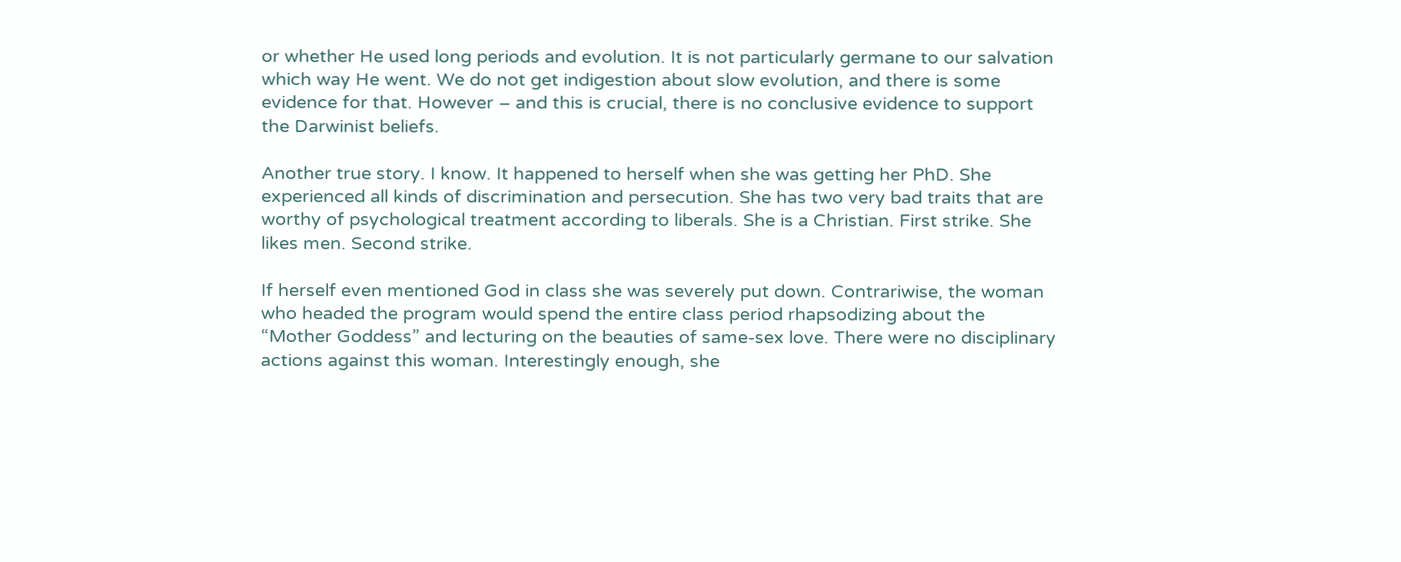or whether He used long periods and evolution. It is not particularly germane to our salvation which way He went. We do not get indigestion about slow evolution, and there is some evidence for that. However – and this is crucial, there is no conclusive evidence to support the Darwinist beliefs.

Another true story. I know. It happened to herself when she was getting her PhD. She experienced all kinds of discrimination and persecution. She has two very bad traits that are worthy of psychological treatment according to liberals. She is a Christian. First strike. She likes men. Second strike.

If herself even mentioned God in class she was severely put down. Contrariwise, the woman who headed the program would spend the entire class period rhapsodizing about the “Mother Goddess” and lecturing on the beauties of same-sex love. There were no disciplinary actions against this woman. Interestingly enough, she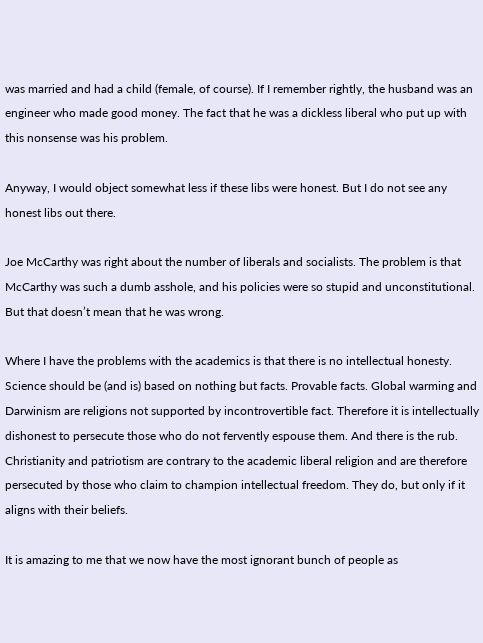was married and had a child (female, of course). If I remember rightly, the husband was an engineer who made good money. The fact that he was a dickless liberal who put up with this nonsense was his problem.

Anyway, I would object somewhat less if these libs were honest. But I do not see any honest libs out there.

Joe McCarthy was right about the number of liberals and socialists. The problem is that McCarthy was such a dumb asshole, and his policies were so stupid and unconstitutional. But that doesn’t mean that he was wrong.

Where I have the problems with the academics is that there is no intellectual honesty. Science should be (and is) based on nothing but facts. Provable facts. Global warming and Darwinism are religions not supported by incontrovertible fact. Therefore it is intellectually dishonest to persecute those who do not fervently espouse them. And there is the rub. Christianity and patriotism are contrary to the academic liberal religion and are therefore persecuted by those who claim to champion intellectual freedom. They do, but only if it aligns with their beliefs.

It is amazing to me that we now have the most ignorant bunch of people as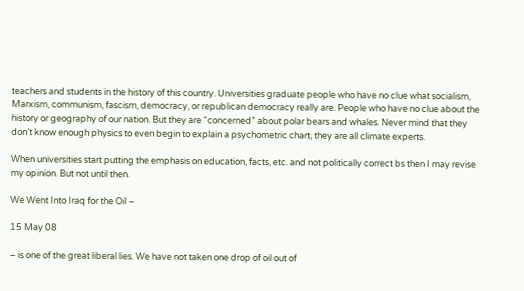teachers and students in the history of this country. Universities graduate people who have no clue what socialism, Marxism, communism, fascism, democracy, or republican democracy really are. People who have no clue about the history or geography of our nation. But they are “concerned” about polar bears and whales. Never mind that they don’t know enough physics to even begin to explain a psychometric chart, they are all climate experts.

When universities start putting the emphasis on education, facts, etc. and not politically correct bs then I may revise my opinion. But not until then.

We Went Into Iraq for the Oil –

15 May 08

– is one of the great liberal lies. We have not taken one drop of oil out of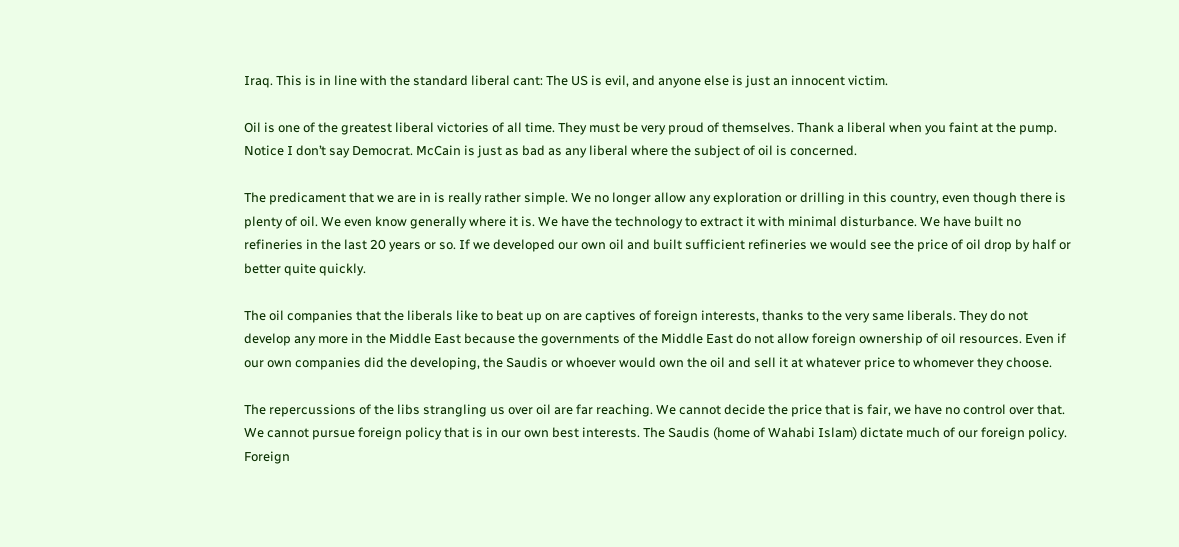Iraq. This is in line with the standard liberal cant: The US is evil, and anyone else is just an innocent victim.

Oil is one of the greatest liberal victories of all time. They must be very proud of themselves. Thank a liberal when you faint at the pump. Notice I don’t say Democrat. McCain is just as bad as any liberal where the subject of oil is concerned.

The predicament that we are in is really rather simple. We no longer allow any exploration or drilling in this country, even though there is plenty of oil. We even know generally where it is. We have the technology to extract it with minimal disturbance. We have built no refineries in the last 20 years or so. If we developed our own oil and built sufficient refineries we would see the price of oil drop by half or better quite quickly.

The oil companies that the liberals like to beat up on are captives of foreign interests, thanks to the very same liberals. They do not develop any more in the Middle East because the governments of the Middle East do not allow foreign ownership of oil resources. Even if our own companies did the developing, the Saudis or whoever would own the oil and sell it at whatever price to whomever they choose.

The repercussions of the libs strangling us over oil are far reaching. We cannot decide the price that is fair, we have no control over that. We cannot pursue foreign policy that is in our own best interests. The Saudis (home of Wahabi Islam) dictate much of our foreign policy. Foreign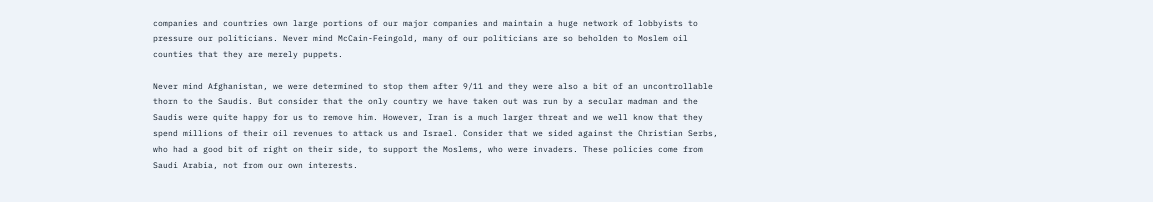companies and countries own large portions of our major companies and maintain a huge network of lobbyists to pressure our politicians. Never mind McCain-Feingold, many of our politicians are so beholden to Moslem oil counties that they are merely puppets.

Never mind Afghanistan, we were determined to stop them after 9/11 and they were also a bit of an uncontrollable thorn to the Saudis. But consider that the only country we have taken out was run by a secular madman and the Saudis were quite happy for us to remove him. However, Iran is a much larger threat and we well know that they spend millions of their oil revenues to attack us and Israel. Consider that we sided against the Christian Serbs, who had a good bit of right on their side, to support the Moslems, who were invaders. These policies come from Saudi Arabia, not from our own interests.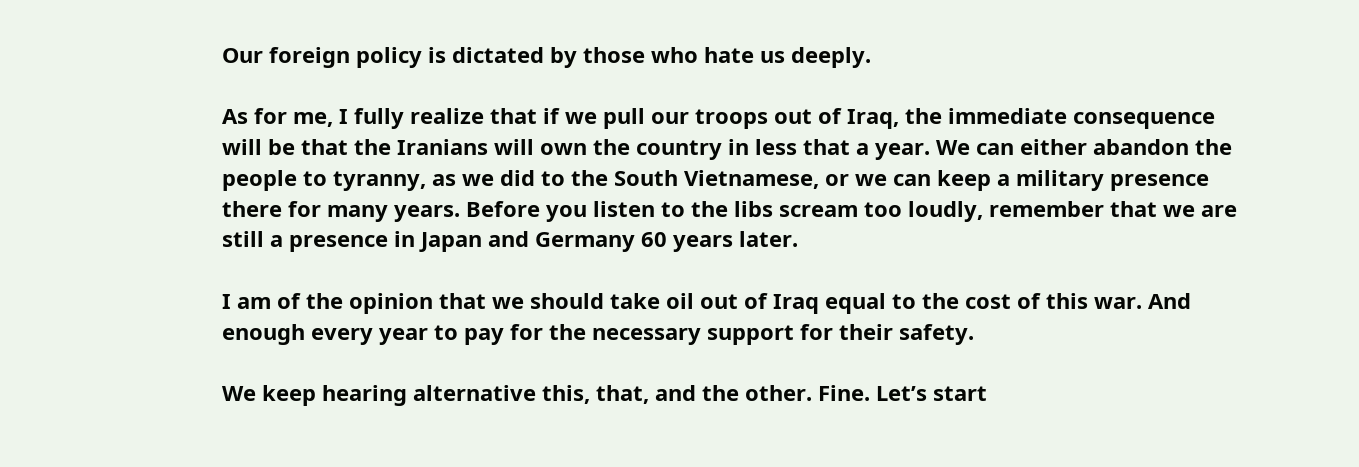Our foreign policy is dictated by those who hate us deeply.

As for me, I fully realize that if we pull our troops out of Iraq, the immediate consequence will be that the Iranians will own the country in less that a year. We can either abandon the people to tyranny, as we did to the South Vietnamese, or we can keep a military presence there for many years. Before you listen to the libs scream too loudly, remember that we are still a presence in Japan and Germany 60 years later.

I am of the opinion that we should take oil out of Iraq equal to the cost of this war. And enough every year to pay for the necessary support for their safety.

We keep hearing alternative this, that, and the other. Fine. Let’s start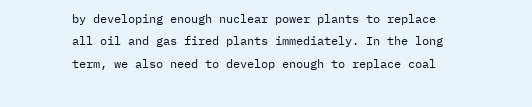by developing enough nuclear power plants to replace all oil and gas fired plants immediately. In the long term, we also need to develop enough to replace coal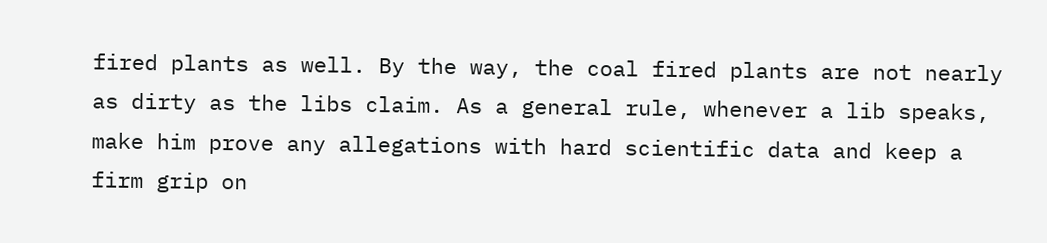fired plants as well. By the way, the coal fired plants are not nearly as dirty as the libs claim. As a general rule, whenever a lib speaks, make him prove any allegations with hard scientific data and keep a firm grip on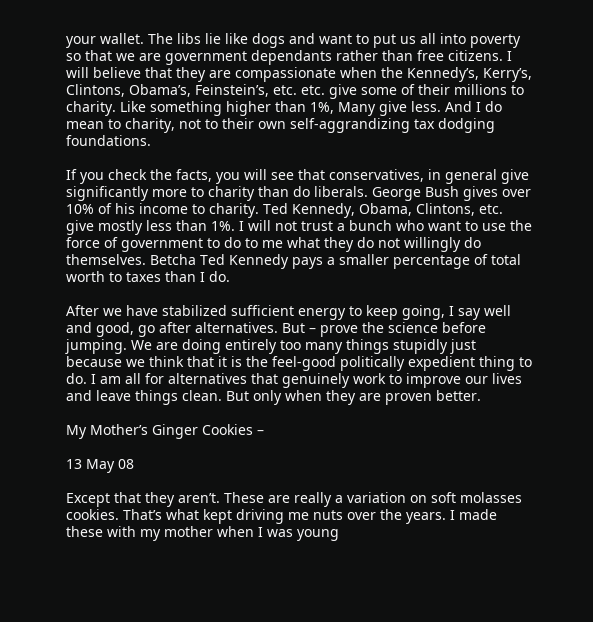your wallet. The libs lie like dogs and want to put us all into poverty so that we are government dependants rather than free citizens. I will believe that they are compassionate when the Kennedy’s, Kerry’s, Clintons, Obama’s, Feinstein’s, etc. etc. give some of their millions to charity. Like something higher than 1%, Many give less. And I do mean to charity, not to their own self-aggrandizing tax dodging foundations.

If you check the facts, you will see that conservatives, in general give significantly more to charity than do liberals. George Bush gives over 10% of his income to charity. Ted Kennedy, Obama, Clintons, etc. give mostly less than 1%. I will not trust a bunch who want to use the force of government to do to me what they do not willingly do themselves. Betcha Ted Kennedy pays a smaller percentage of total worth to taxes than I do.

After we have stabilized sufficient energy to keep going, I say well and good, go after alternatives. But – prove the science before jumping. We are doing entirely too many things stupidly just because we think that it is the feel-good politically expedient thing to do. I am all for alternatives that genuinely work to improve our lives and leave things clean. But only when they are proven better.

My Mother’s Ginger Cookies –

13 May 08

Except that they aren’t. These are really a variation on soft molasses cookies. That’s what kept driving me nuts over the years. I made these with my mother when I was young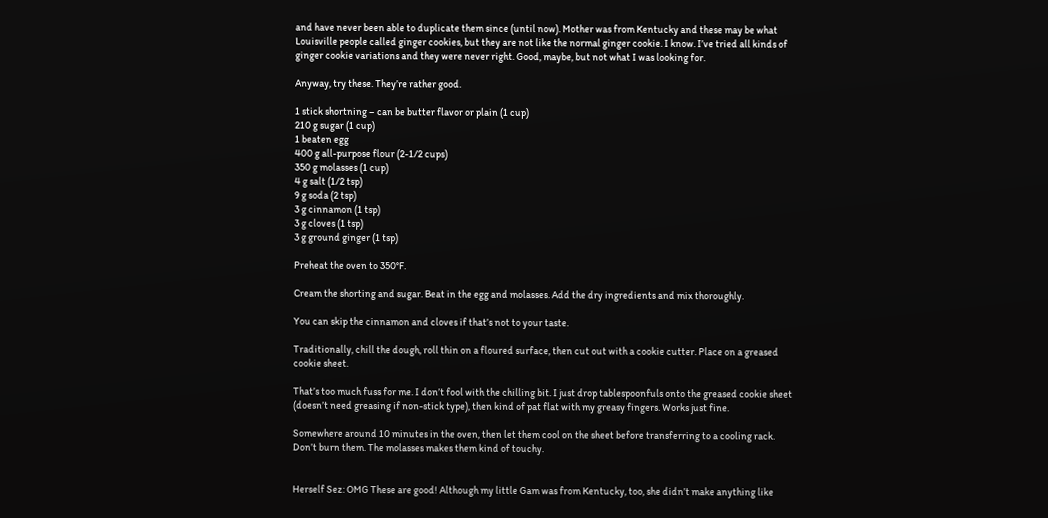and have never been able to duplicate them since (until now). Mother was from Kentucky and these may be what Louisville people called ginger cookies, but they are not like the normal ginger cookie. I know. I’ve tried all kinds of ginger cookie variations and they were never right. Good, maybe, but not what I was looking for.

Anyway, try these. They’re rather good.

1 stick shortning – can be butter flavor or plain (1 cup)
210 g sugar (1 cup)
1 beaten egg
400 g all-purpose flour (2-1/2 cups)
350 g molasses (1 cup)
4 g salt (1/2 tsp)
9 g soda (2 tsp)
3 g cinnamon (1 tsp)
3 g cloves (1 tsp)
3 g ground ginger (1 tsp)

Preheat the oven to 350°F.

Cream the shorting and sugar. Beat in the egg and molasses. Add the dry ingredients and mix thoroughly.

You can skip the cinnamon and cloves if that’s not to your taste.

Traditionally, chill the dough, roll thin on a floured surface, then cut out with a cookie cutter. Place on a greased cookie sheet.

That’s too much fuss for me. I don’t fool with the chilling bit. I just drop tablespoonfuls onto the greased cookie sheet (doesn’t need greasing if non-stick type), then kind of pat flat with my greasy fingers. Works just fine.

Somewhere around 10 minutes in the oven, then let them cool on the sheet before transferring to a cooling rack. Don’t burn them. The molasses makes them kind of touchy.


Herself Sez: OMG These are good! Although my little Gam was from Kentucky, too, she didn’t make anything like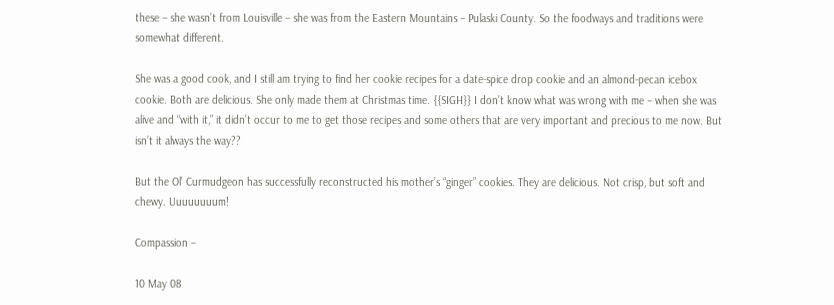these – she wasn’t from Louisville – she was from the Eastern Mountains – Pulaski County. So the foodways and traditions were somewhat different.

She was a good cook, and I still am trying to find her cookie recipes for a date-spice drop cookie and an almond-pecan icebox cookie. Both are delicious. She only made them at Christmas time. {{SIGH}} I don’t know what was wrong with me – when she was alive and “with it,” it didn’t occur to me to get those recipes and some others that are very important and precious to me now. But isn’t it always the way??

But the Ol’ Curmudgeon has successfully reconstructed his mother’s “ginger” cookies. They are delicious. Not crisp, but soft and chewy. Uuuuuuuum!

Compassion –

10 May 08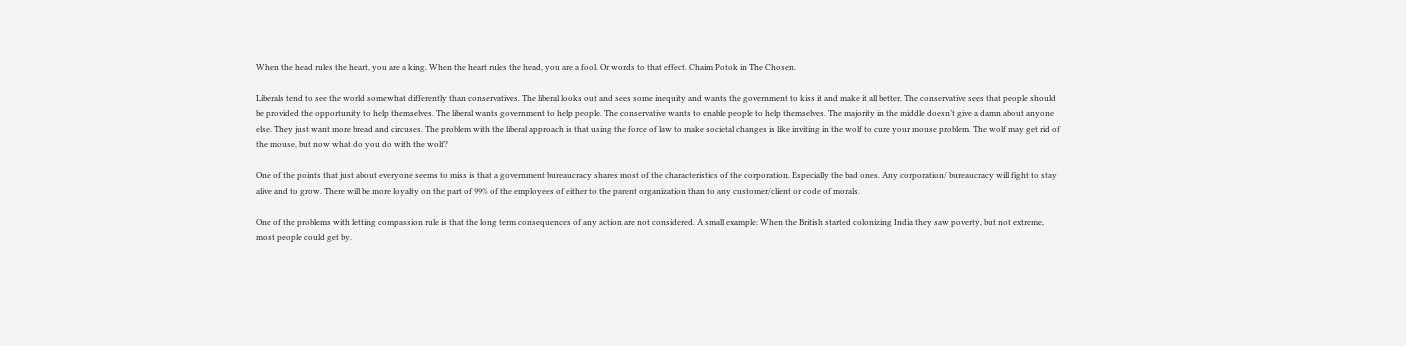When the head rules the heart, you are a king. When the heart rules the head, you are a fool. Or words to that effect. Chaim Potok in The Chosen.

Liberals tend to see the world somewhat differently than conservatives. The liberal looks out and sees some inequity and wants the government to kiss it and make it all better. The conservative sees that people should be provided the opportunity to help themselves. The liberal wants government to help people. The conservative wants to enable people to help themselves. The majority in the middle doesn’t give a damn about anyone else. They just want more bread and circuses. The problem with the liberal approach is that using the force of law to make societal changes is like inviting in the wolf to cure your mouse problem. The wolf may get rid of the mouse, but now what do you do with the wolf?

One of the points that just about everyone seems to miss is that a government bureaucracy shares most of the characteristics of the corporation. Especially the bad ones. Any corporation/ bureaucracy will fight to stay alive and to grow. There will be more loyalty on the part of 99% of the employees of either to the parent organization than to any customer/client or code of morals.

One of the problems with letting compassion rule is that the long term consequences of any action are not considered. A small example: When the British started colonizing India they saw poverty, but not extreme, most people could get by.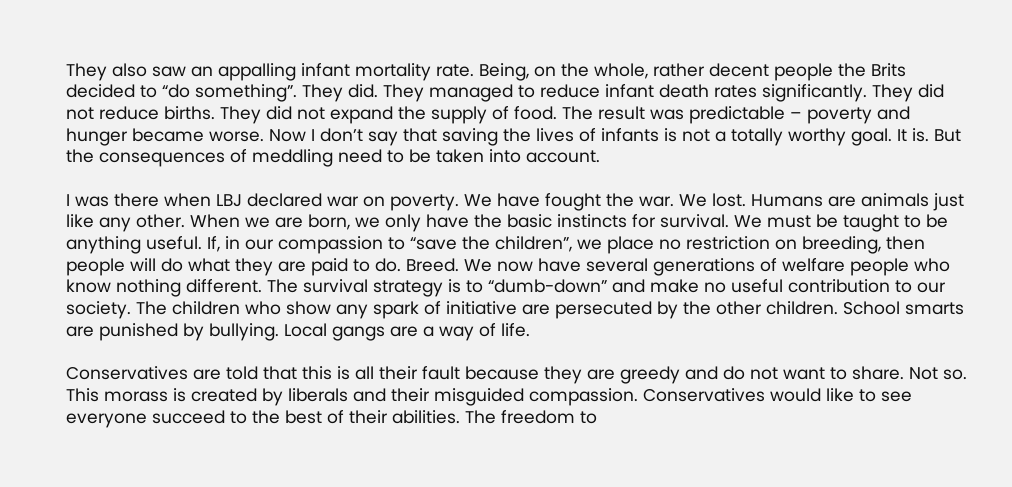They also saw an appalling infant mortality rate. Being, on the whole, rather decent people the Brits decided to “do something”. They did. They managed to reduce infant death rates significantly. They did not reduce births. They did not expand the supply of food. The result was predictable – poverty and hunger became worse. Now I don’t say that saving the lives of infants is not a totally worthy goal. It is. But the consequences of meddling need to be taken into account.

I was there when LBJ declared war on poverty. We have fought the war. We lost. Humans are animals just like any other. When we are born, we only have the basic instincts for survival. We must be taught to be anything useful. If, in our compassion to “save the children”, we place no restriction on breeding, then people will do what they are paid to do. Breed. We now have several generations of welfare people who know nothing different. The survival strategy is to “dumb-down” and make no useful contribution to our society. The children who show any spark of initiative are persecuted by the other children. School smarts are punished by bullying. Local gangs are a way of life.

Conservatives are told that this is all their fault because they are greedy and do not want to share. Not so. This morass is created by liberals and their misguided compassion. Conservatives would like to see everyone succeed to the best of their abilities. The freedom to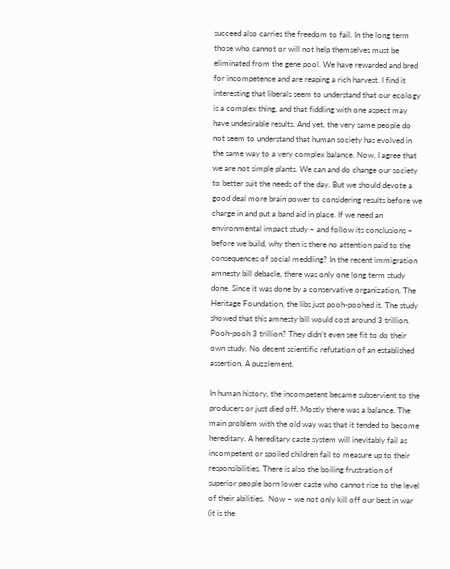succeed also carries the freedom to fail. In the long term those who cannot or will not help themselves must be eliminated from the gene pool. We have rewarded and bred for incompetence and are reaping a rich harvest. I find it interesting that liberals seem to understand that our ecology is a complex thing, and that fiddling with one aspect may have undesirable results. And yet, the very same people do not seem to understand that human society has evolved in the same way to a very complex balance. Now, I agree that we are not simple plants. We can and do change our society to better suit the needs of the day. But we should devote a good deal more brain power to considering results before we charge in and put a band aid in place. If we need an environmental impact study – and follow its conclusions – before we build, why then is there no attention paid to the consequences of social meddling? In the recent immigration amnesty bill debacle, there was only one long term study done. Since it was done by a conservative organization, The Heritage Foundation, the libs just pooh-poohed it. The study showed that this amnesty bill would cost around 3 trillion. Pooh-pooh 3 trillion? They didn’t even see fit to do their own study. No decent scientific refutation of an established assertion. A puzzlement.

In human history, the incompetent became subservient to the producers or just died off. Mostly there was a balance. The main problem with the old way was that it tended to become hereditary. A hereditary caste system will inevitably fail as incompetent or spoiled children fail to measure up to their responsibilities. There is also the boiling frustration of superior people born lower caste who cannot rise to the level of their abilities.  Now – we not only kill off our best in war (it is the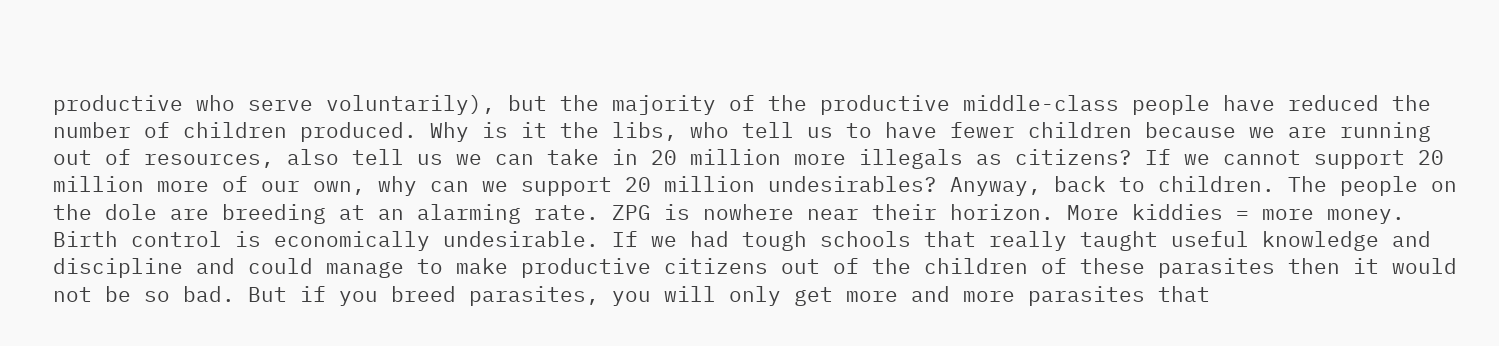productive who serve voluntarily), but the majority of the productive middle-class people have reduced the number of children produced. Why is it the libs, who tell us to have fewer children because we are running out of resources, also tell us we can take in 20 million more illegals as citizens? If we cannot support 20 million more of our own, why can we support 20 million undesirables? Anyway, back to children. The people on the dole are breeding at an alarming rate. ZPG is nowhere near their horizon. More kiddies = more money. Birth control is economically undesirable. If we had tough schools that really taught useful knowledge and discipline and could manage to make productive citizens out of the children of these parasites then it would not be so bad. But if you breed parasites, you will only get more and more parasites that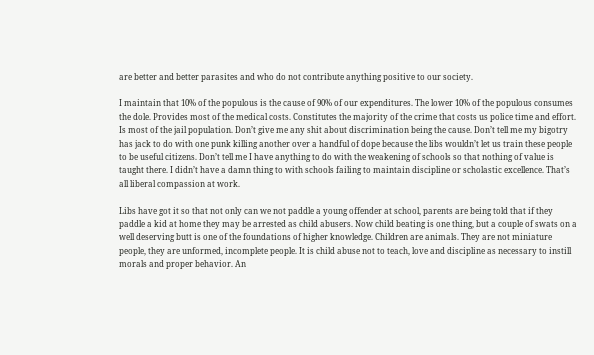are better and better parasites and who do not contribute anything positive to our society.

I maintain that 10% of the populous is the cause of 90% of our expenditures. The lower 10% of the populous consumes the dole. Provides most of the medical costs. Constitutes the majority of the crime that costs us police time and effort. Is most of the jail population. Don’t give me any shit about discrimination being the cause. Don’t tell me my bigotry has jack to do with one punk killing another over a handful of dope because the libs wouldn’t let us train these people to be useful citizens. Don’t tell me I have anything to do with the weakening of schools so that nothing of value is taught there. I didn’t have a damn thing to with schools failing to maintain discipline or scholastic excellence. That’s all liberal compassion at work.

Libs have got it so that not only can we not paddle a young offender at school, parents are being told that if they paddle a kid at home they may be arrested as child abusers. Now child beating is one thing, but a couple of swats on a well deserving butt is one of the foundations of higher knowledge. Children are animals. They are not miniature people, they are unformed, incomplete people. It is child abuse not to teach, love and discipline as necessary to instill morals and proper behavior. An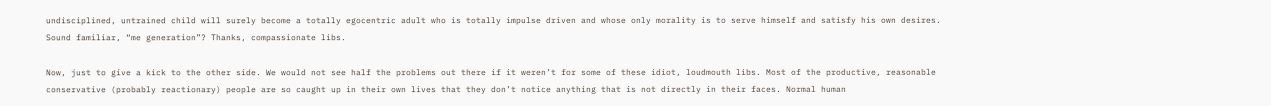undisciplined, untrained child will surely become a totally egocentric adult who is totally impulse driven and whose only morality is to serve himself and satisfy his own desires. Sound familiar, “me generation”? Thanks, compassionate libs.

Now, just to give a kick to the other side. We would not see half the problems out there if it weren’t for some of these idiot, loudmouth libs. Most of the productive, reasonable conservative (probably reactionary) people are so caught up in their own lives that they don’t notice anything that is not directly in their faces. Normal human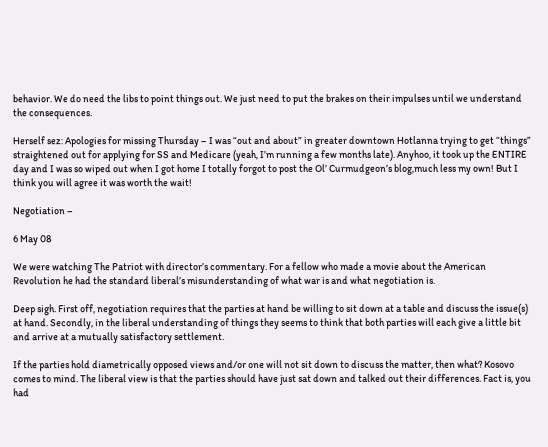behavior. We do need the libs to point things out. We just need to put the brakes on their impulses until we understand the consequences.

Herself sez: Apologies for missing Thursday – I was “out and about” in greater downtown Hotlanna trying to get “things” straightened out for applying for SS and Medicare (yeah, I’m running a few months late). Anyhoo, it took up the ENTIRE day and I was so wiped out when I got home I totally forgot to post the Ol’ Curmudgeon’s blog,much less my own! But I think you will agree it was worth the wait!

Negotiation –

6 May 08

We were watching The Patriot with director’s commentary. For a fellow who made a movie about the American Revolution he had the standard liberal’s misunderstanding of what war is and what negotiation is.

Deep sigh. First off, negotiation requires that the parties at hand be willing to sit down at a table and discuss the issue(s) at hand. Secondly, in the liberal understanding of things they seems to think that both parties will each give a little bit and arrive at a mutually satisfactory settlement.

If the parties hold diametrically opposed views and/or one will not sit down to discuss the matter, then what? Kosovo comes to mind. The liberal view is that the parties should have just sat down and talked out their differences. Fact is, you had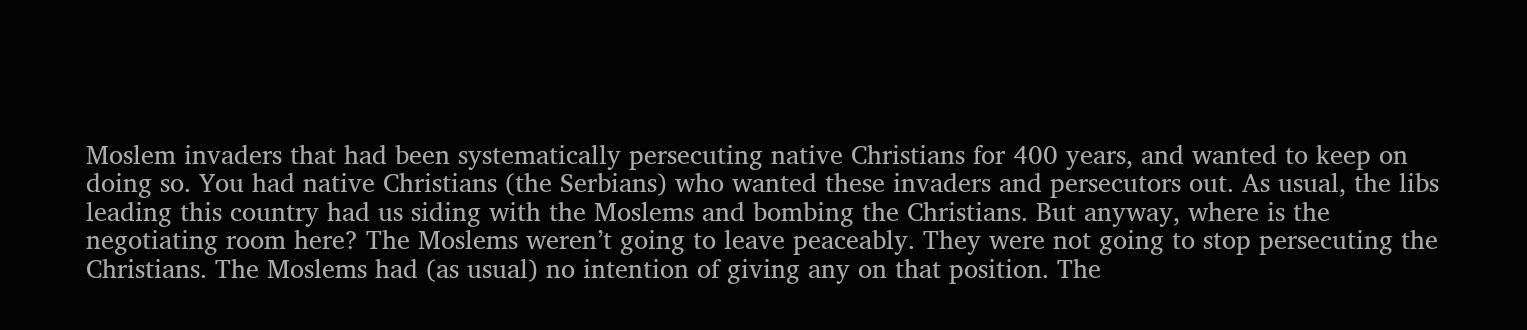Moslem invaders that had been systematically persecuting native Christians for 400 years, and wanted to keep on doing so. You had native Christians (the Serbians) who wanted these invaders and persecutors out. As usual, the libs leading this country had us siding with the Moslems and bombing the Christians. But anyway, where is the negotiating room here? The Moslems weren’t going to leave peaceably. They were not going to stop persecuting the Christians. The Moslems had (as usual) no intention of giving any on that position. The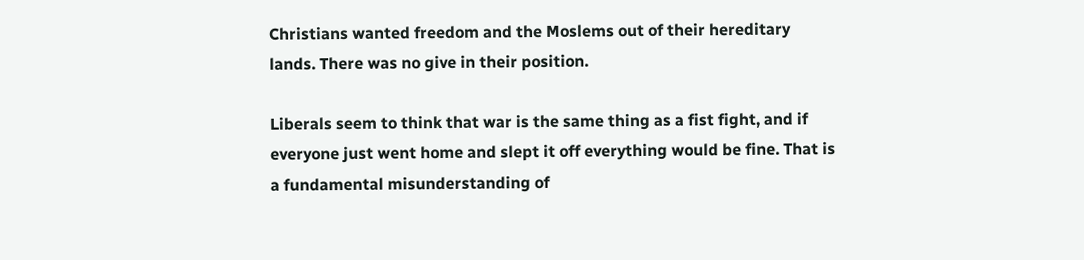Christians wanted freedom and the Moslems out of their hereditary lands. There was no give in their position.

Liberals seem to think that war is the same thing as a fist fight, and if everyone just went home and slept it off everything would be fine. That is a fundamental misunderstanding of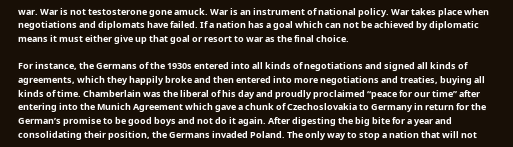war. War is not testosterone gone amuck. War is an instrument of national policy. War takes place when negotiations and diplomats have failed. If a nation has a goal which can not be achieved by diplomatic means it must either give up that goal or resort to war as the final choice.

For instance, the Germans of the 1930s entered into all kinds of negotiations and signed all kinds of agreements, which they happily broke and then entered into more negotiations and treaties, buying all kinds of time. Chamberlain was the liberal of his day and proudly proclaimed “peace for our time” after entering into the Munich Agreement which gave a chunk of Czechoslovakia to Germany in return for the German’s promise to be good boys and not do it again. After digesting the big bite for a year and consolidating their position, the Germans invaded Poland. The only way to stop a nation that will not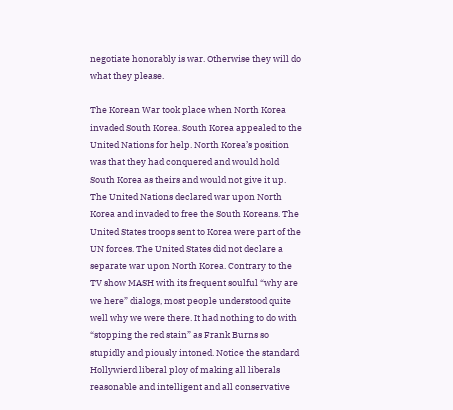negotiate honorably is war. Otherwise they will do what they please.

The Korean War took place when North Korea invaded South Korea. South Korea appealed to the United Nations for help. North Korea’s position was that they had conquered and would hold South Korea as theirs and would not give it up. The United Nations declared war upon North Korea and invaded to free the South Koreans. The United States troops sent to Korea were part of the UN forces. The United States did not declare a separate war upon North Korea. Contrary to the TV show MASH with its frequent soulful “why are we here” dialogs, most people understood quite well why we were there. It had nothing to do with “stopping the red stain” as Frank Burns so stupidly and piously intoned. Notice the standard Hollywierd liberal ploy of making all liberals reasonable and intelligent and all conservative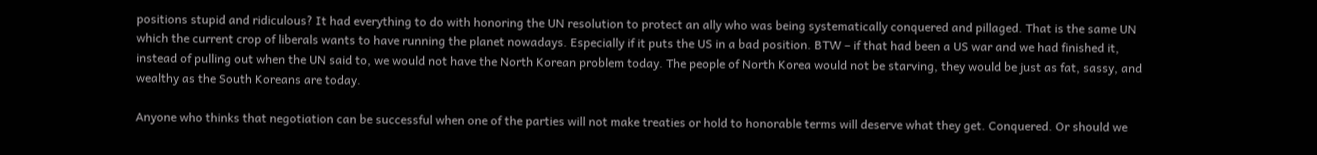positions stupid and ridiculous? It had everything to do with honoring the UN resolution to protect an ally who was being systematically conquered and pillaged. That is the same UN which the current crop of liberals wants to have running the planet nowadays. Especially if it puts the US in a bad position. BTW – if that had been a US war and we had finished it, instead of pulling out when the UN said to, we would not have the North Korean problem today. The people of North Korea would not be starving, they would be just as fat, sassy, and wealthy as the South Koreans are today.

Anyone who thinks that negotiation can be successful when one of the parties will not make treaties or hold to honorable terms will deserve what they get. Conquered. Or should we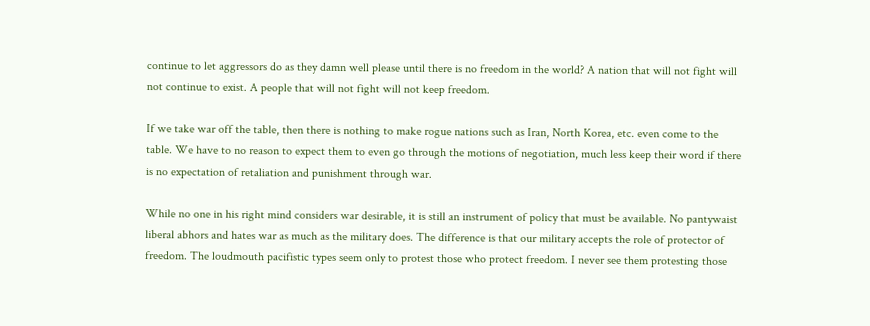continue to let aggressors do as they damn well please until there is no freedom in the world? A nation that will not fight will not continue to exist. A people that will not fight will not keep freedom.

If we take war off the table, then there is nothing to make rogue nations such as Iran, North Korea, etc. even come to the table. We have to no reason to expect them to even go through the motions of negotiation, much less keep their word if there is no expectation of retaliation and punishment through war.

While no one in his right mind considers war desirable, it is still an instrument of policy that must be available. No pantywaist liberal abhors and hates war as much as the military does. The difference is that our military accepts the role of protector of freedom. The loudmouth pacifistic types seem only to protest those who protect freedom. I never see them protesting those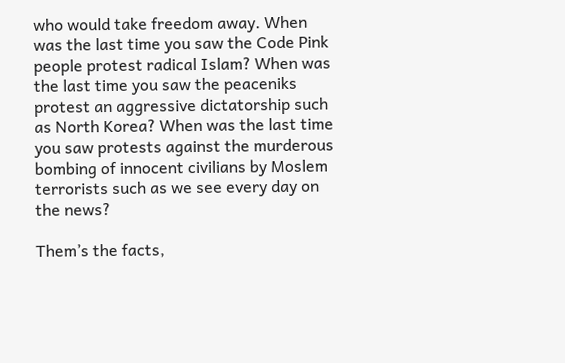who would take freedom away. When was the last time you saw the Code Pink people protest radical Islam? When was the last time you saw the peaceniks protest an aggressive dictatorship such as North Korea? When was the last time you saw protests against the murderous bombing of innocent civilians by Moslem terrorists such as we see every day on the news?

Them’s the facts,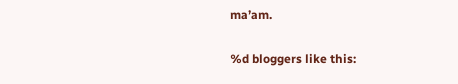ma’am.

%d bloggers like this: